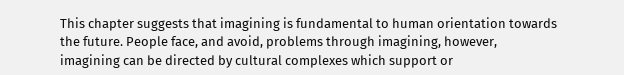This chapter suggests that imagining is fundamental to human orientation towards the future. People face, and avoid, problems through imagining, however, imagining can be directed by cultural complexes which support or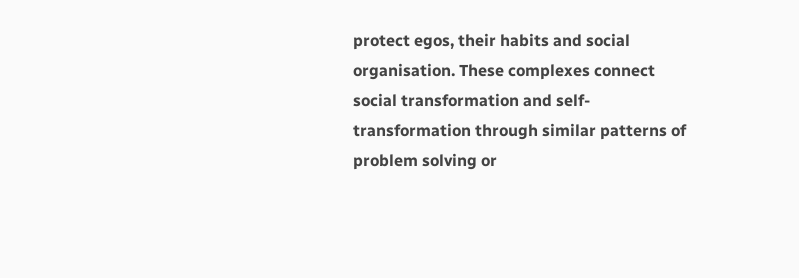protect egos, their habits and social organisation. These complexes connect social transformation and self-transformation through similar patterns of problem solving or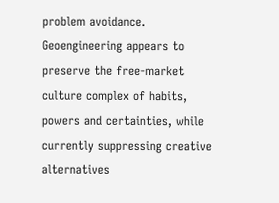problem avoidance. Geoengineering appears to preserve the free-market culture complex of habits, powers and certainties, while currently suppressing creative alternatives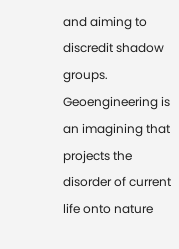and aiming to discredit shadow groups. Geoengineering is an imagining that projects the disorder of current life onto nature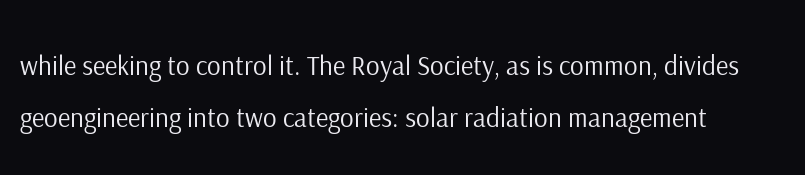while seeking to control it. The Royal Society, as is common, divides geoengineering into two categories: solar radiation management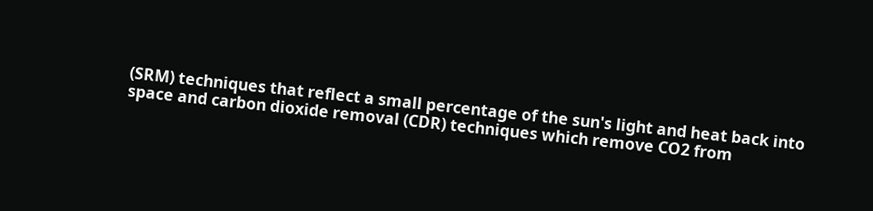(SRM) techniques that reflect a small percentage of the sun's light and heat back into space and carbon dioxide removal (CDR) techniques which remove CO2 from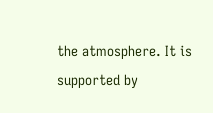the atmosphere. It is supported by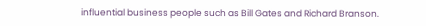influential business people such as Bill Gates and Richard Branson.